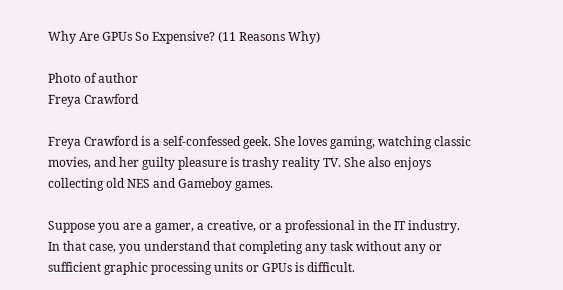Why Are GPUs So Expensive? (11 Reasons Why)

Photo of author
Freya Crawford

Freya Crawford is a self-confessed geek. She loves gaming, watching classic movies, and her guilty pleasure is trashy reality TV. She also enjoys collecting old NES and Gameboy games.

Suppose you are a gamer, a creative, or a professional in the IT industry. In that case, you understand that completing any task without any or sufficient graphic processing units or GPUs is difficult.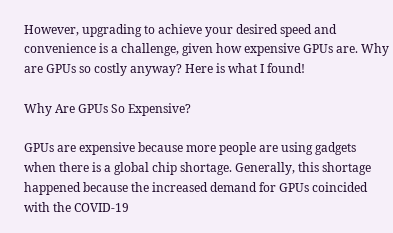However, upgrading to achieve your desired speed and convenience is a challenge, given how expensive GPUs are. Why are GPUs so costly anyway? Here is what I found!

Why Are GPUs So Expensive?

GPUs are expensive because more people are using gadgets when there is a global chip shortage. Generally, this shortage happened because the increased demand for GPUs coincided with the COVID-19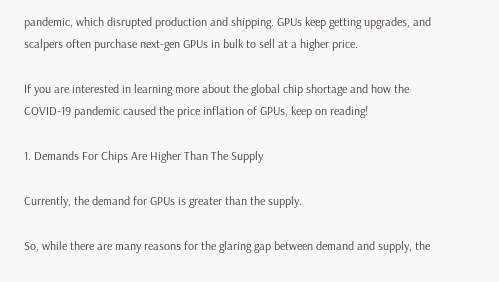pandemic, which disrupted production and shipping. GPUs keep getting upgrades, and scalpers often purchase next-gen GPUs in bulk to sell at a higher price.

If you are interested in learning more about the global chip shortage and how the COVID-19 pandemic caused the price inflation of GPUs, keep on reading!

1. Demands For Chips Are Higher Than The Supply

Currently, the demand for GPUs is greater than the supply.

So, while there are many reasons for the glaring gap between demand and supply, the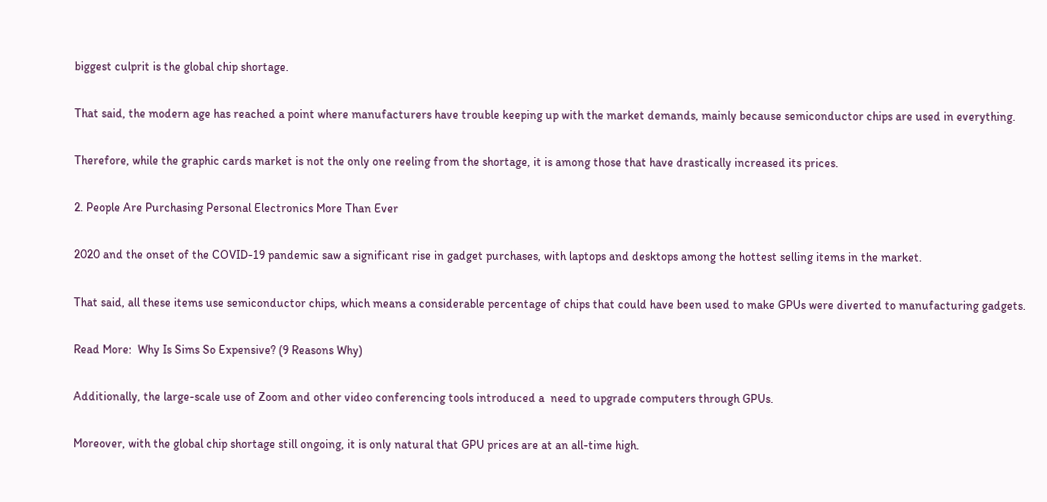biggest culprit is the global chip shortage.

That said, the modern age has reached a point where manufacturers have trouble keeping up with the market demands, mainly because semiconductor chips are used in everything.

Therefore, while the graphic cards market is not the only one reeling from the shortage, it is among those that have drastically increased its prices.

2. People Are Purchasing Personal Electronics More Than Ever

2020 and the onset of the COVID-19 pandemic saw a significant rise in gadget purchases, with laptops and desktops among the hottest selling items in the market.

That said, all these items use semiconductor chips, which means a considerable percentage of chips that could have been used to make GPUs were diverted to manufacturing gadgets.

Read More:  Why Is Sims So Expensive? (9 Reasons Why)

Additionally, the large-scale use of Zoom and other video conferencing tools introduced a  need to upgrade computers through GPUs.

Moreover, with the global chip shortage still ongoing, it is only natural that GPU prices are at an all-time high.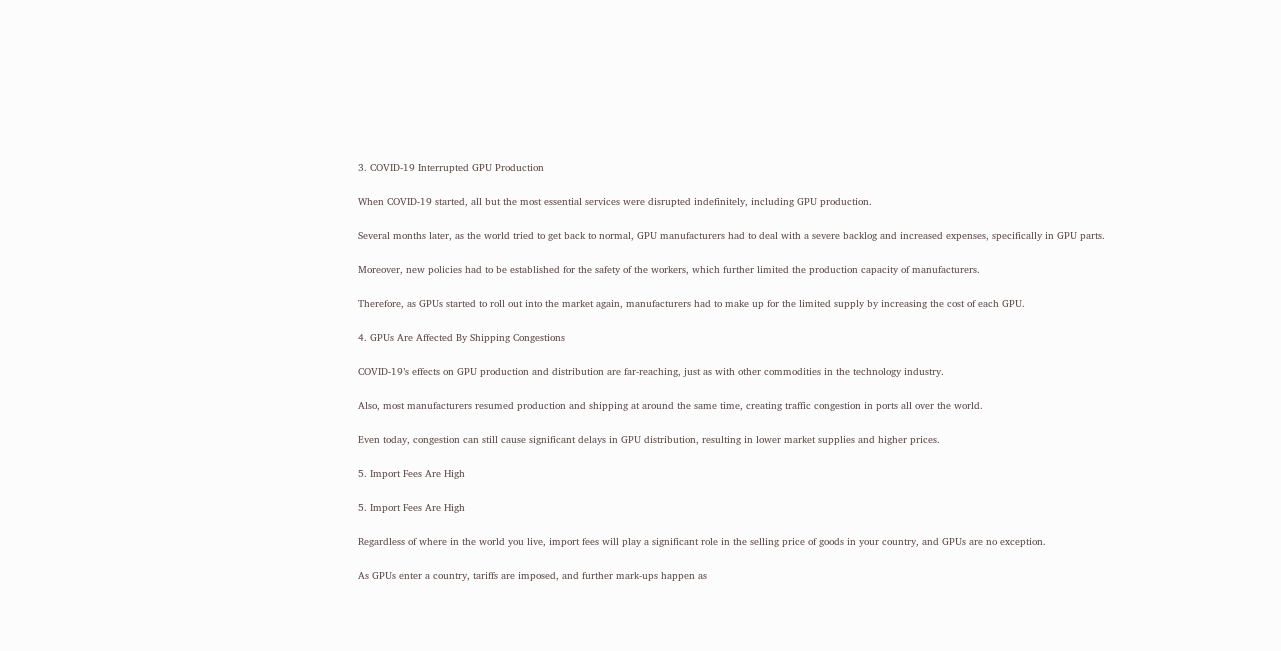3. COVID-19 Interrupted GPU Production

When COVID-19 started, all but the most essential services were disrupted indefinitely, including GPU production.

Several months later, as the world tried to get back to normal, GPU manufacturers had to deal with a severe backlog and increased expenses, specifically in GPU parts.

Moreover, new policies had to be established for the safety of the workers, which further limited the production capacity of manufacturers.

Therefore, as GPUs started to roll out into the market again, manufacturers had to make up for the limited supply by increasing the cost of each GPU.

4. GPUs Are Affected By Shipping Congestions

COVID-19’s effects on GPU production and distribution are far-reaching, just as with other commodities in the technology industry.

Also, most manufacturers resumed production and shipping at around the same time, creating traffic congestion in ports all over the world.

Even today, congestion can still cause significant delays in GPU distribution, resulting in lower market supplies and higher prices.

5. Import Fees Are High

5. Import Fees Are High

Regardless of where in the world you live, import fees will play a significant role in the selling price of goods in your country, and GPUs are no exception.

As GPUs enter a country, tariffs are imposed, and further mark-ups happen as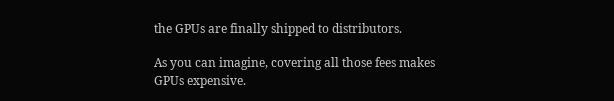the GPUs are finally shipped to distributors.

As you can imagine, covering all those fees makes GPUs expensive.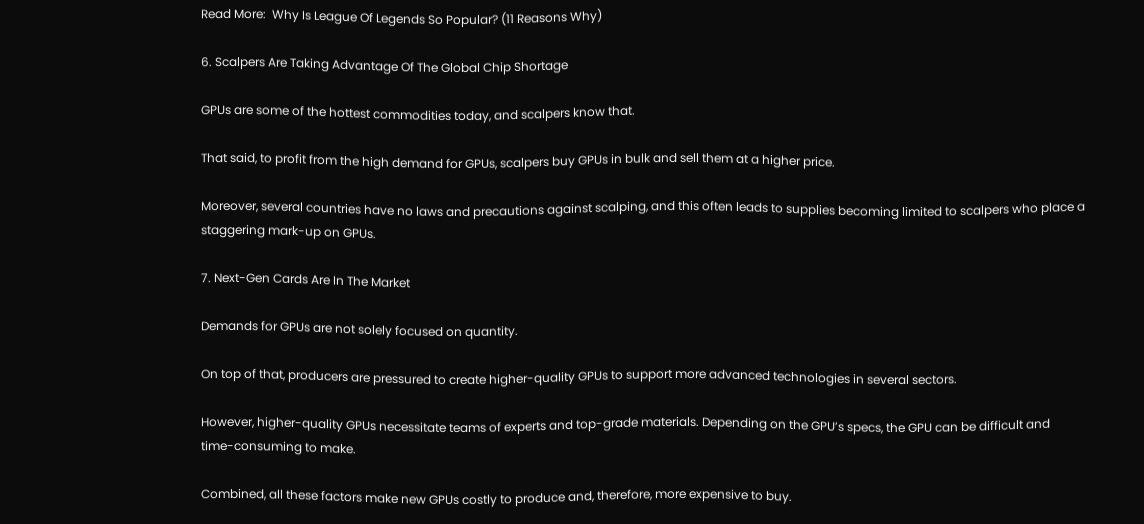Read More:  Why Is League Of Legends So Popular? (11 Reasons Why)

6. Scalpers Are Taking Advantage Of The Global Chip Shortage

GPUs are some of the hottest commodities today, and scalpers know that.

That said, to profit from the high demand for GPUs, scalpers buy GPUs in bulk and sell them at a higher price.

Moreover, several countries have no laws and precautions against scalping, and this often leads to supplies becoming limited to scalpers who place a staggering mark-up on GPUs.

7. Next-Gen Cards Are In The Market

Demands for GPUs are not solely focused on quantity.

On top of that, producers are pressured to create higher-quality GPUs to support more advanced technologies in several sectors.

However, higher-quality GPUs necessitate teams of experts and top-grade materials. Depending on the GPU’s specs, the GPU can be difficult and time-consuming to make.

Combined, all these factors make new GPUs costly to produce and, therefore, more expensive to buy.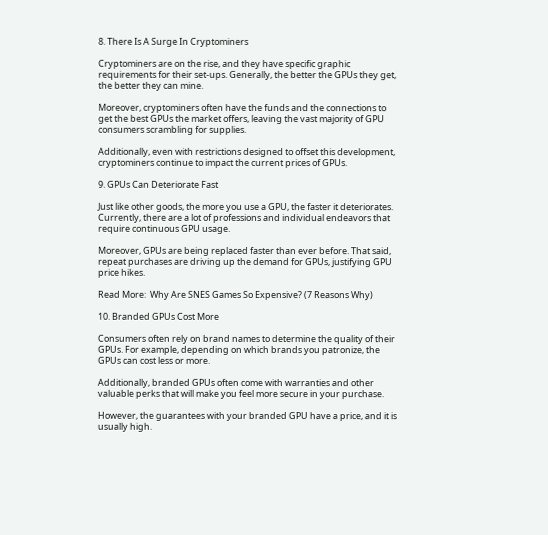8. There Is A Surge In Cryptominers

Cryptominers are on the rise, and they have specific graphic requirements for their set-ups. Generally, the better the GPUs they get, the better they can mine.

Moreover, cryptominers often have the funds and the connections to get the best GPUs the market offers, leaving the vast majority of GPU consumers scrambling for supplies.

Additionally, even with restrictions designed to offset this development, cryptominers continue to impact the current prices of GPUs.

9. GPUs Can Deteriorate Fast

Just like other goods, the more you use a GPU, the faster it deteriorates. Currently, there are a lot of professions and individual endeavors that require continuous GPU usage.

Moreover, GPUs are being replaced faster than ever before. That said, repeat purchases are driving up the demand for GPUs, justifying GPU price hikes.

Read More:  Why Are SNES Games So Expensive? (7 Reasons Why)

10. Branded GPUs Cost More

Consumers often rely on brand names to determine the quality of their GPUs. For example, depending on which brands you patronize, the GPUs can cost less or more.

Additionally, branded GPUs often come with warranties and other valuable perks that will make you feel more secure in your purchase.

However, the guarantees with your branded GPU have a price, and it is usually high.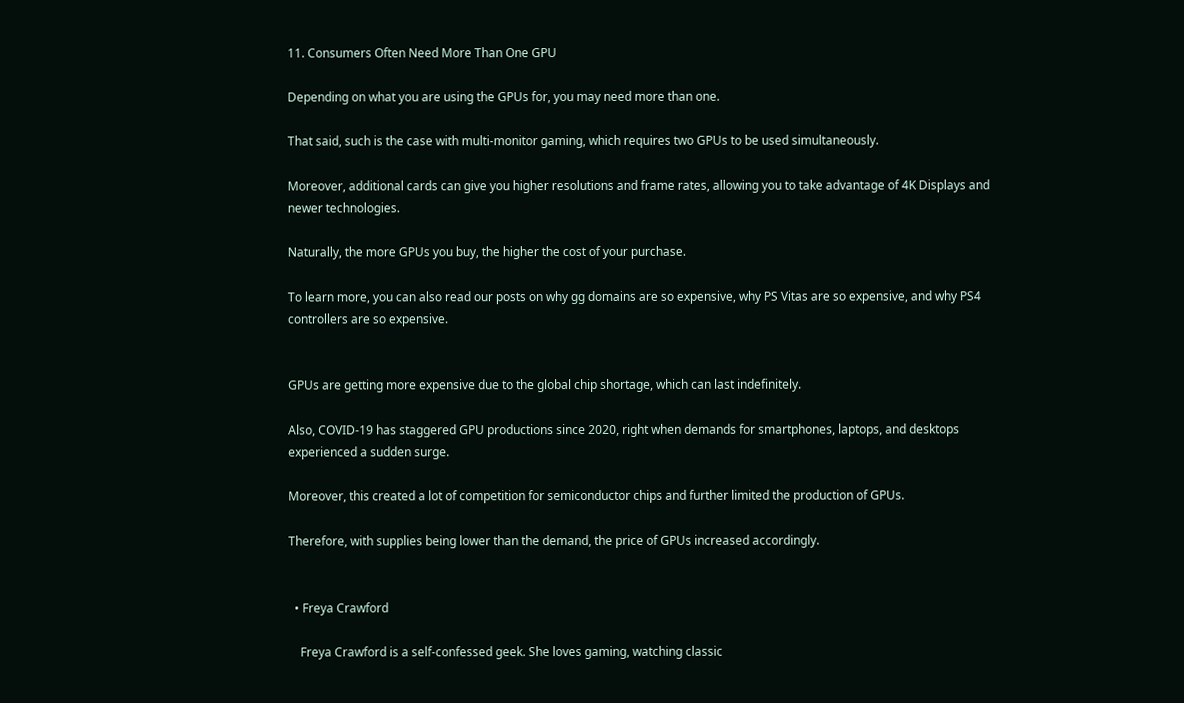11. Consumers Often Need More Than One GPU

Depending on what you are using the GPUs for, you may need more than one.

That said, such is the case with multi-monitor gaming, which requires two GPUs to be used simultaneously.

Moreover, additional cards can give you higher resolutions and frame rates, allowing you to take advantage of 4K Displays and newer technologies.

Naturally, the more GPUs you buy, the higher the cost of your purchase.

To learn more, you can also read our posts on why gg domains are so expensive, why PS Vitas are so expensive, and why PS4 controllers are so expensive.


GPUs are getting more expensive due to the global chip shortage, which can last indefinitely.

Also, COVID-19 has staggered GPU productions since 2020, right when demands for smartphones, laptops, and desktops experienced a sudden surge.

Moreover, this created a lot of competition for semiconductor chips and further limited the production of GPUs.

Therefore, with supplies being lower than the demand, the price of GPUs increased accordingly.


  • Freya Crawford

    Freya Crawford is a self-confessed geek. She loves gaming, watching classic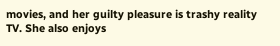movies, and her guilty pleasure is trashy reality TV. She also enjoys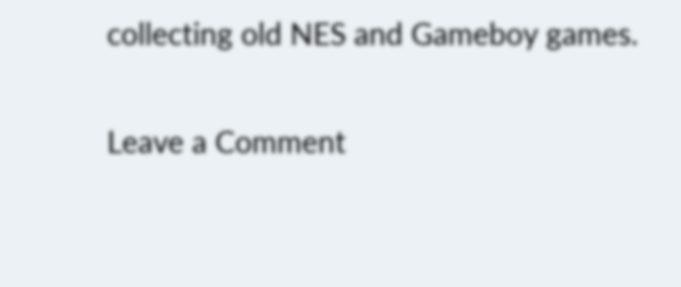collecting old NES and Gameboy games.

Leave a Comment